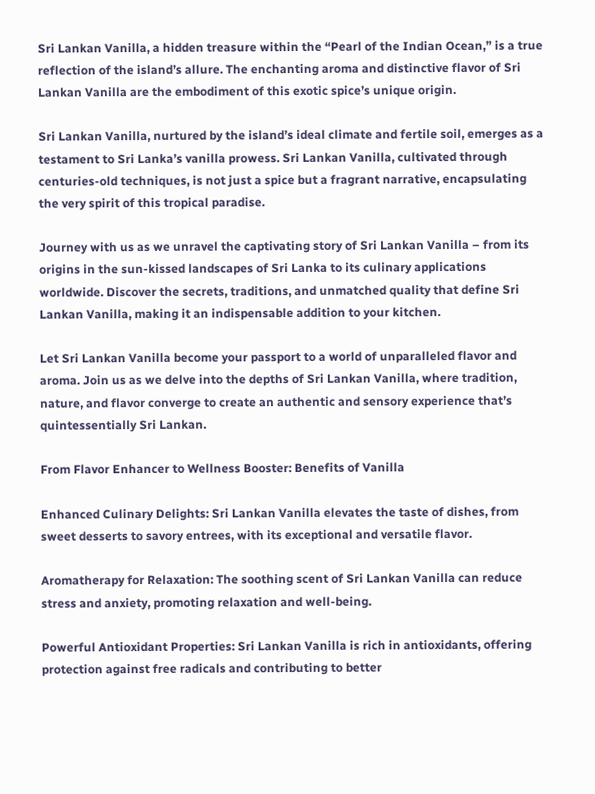Sri Lankan Vanilla, a hidden treasure within the “Pearl of the Indian Ocean,” is a true reflection of the island’s allure. The enchanting aroma and distinctive flavor of Sri Lankan Vanilla are the embodiment of this exotic spice’s unique origin.

Sri Lankan Vanilla, nurtured by the island’s ideal climate and fertile soil, emerges as a testament to Sri Lanka’s vanilla prowess. Sri Lankan Vanilla, cultivated through centuries-old techniques, is not just a spice but a fragrant narrative, encapsulating the very spirit of this tropical paradise.

Journey with us as we unravel the captivating story of Sri Lankan Vanilla – from its origins in the sun-kissed landscapes of Sri Lanka to its culinary applications worldwide. Discover the secrets, traditions, and unmatched quality that define Sri Lankan Vanilla, making it an indispensable addition to your kitchen.

Let Sri Lankan Vanilla become your passport to a world of unparalleled flavor and aroma. Join us as we delve into the depths of Sri Lankan Vanilla, where tradition, nature, and flavor converge to create an authentic and sensory experience that’s quintessentially Sri Lankan.

From Flavor Enhancer to Wellness Booster: Benefits of Vanilla

Enhanced Culinary Delights: Sri Lankan Vanilla elevates the taste of dishes, from sweet desserts to savory entrees, with its exceptional and versatile flavor.

Aromatherapy for Relaxation: The soothing scent of Sri Lankan Vanilla can reduce stress and anxiety, promoting relaxation and well-being.

Powerful Antioxidant Properties: Sri Lankan Vanilla is rich in antioxidants, offering protection against free radicals and contributing to better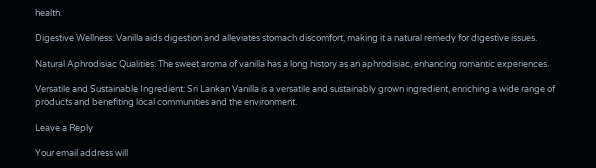health.

Digestive Wellness: Vanilla aids digestion and alleviates stomach discomfort, making it a natural remedy for digestive issues.

Natural Aphrodisiac Qualities: The sweet aroma of vanilla has a long history as an aphrodisiac, enhancing romantic experiences.

Versatile and Sustainable Ingredient: Sri Lankan Vanilla is a versatile and sustainably grown ingredient, enriching a wide range of products and benefiting local communities and the environment.

Leave a Reply

Your email address will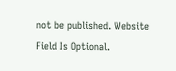not be published. Website Field Is Optional.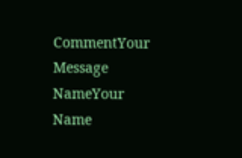CommentYour Message
NameYour Name